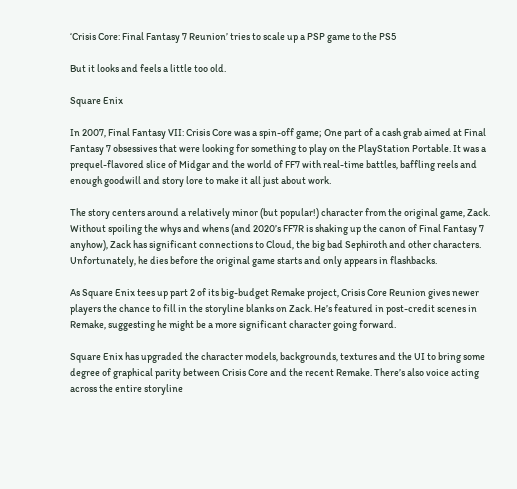‘Crisis Core: Final Fantasy 7 Reunion’ tries to scale up a PSP game to the PS5

But it looks and feels a little too old.

Square Enix

In 2007, Final Fantasy VII: Crisis Core was a spin-off game; One part of a cash grab aimed at Final Fantasy 7 obsessives that were looking for something to play on the PlayStation Portable. It was a prequel-flavored slice of Midgar and the world of FF7 with real-time battles, baffling reels and enough goodwill and story lore to make it all just about work.

The story centers around a relatively minor (but popular!) character from the original game, Zack. Without spoiling the whys and whens (and 2020’s FF7R is shaking up the canon of Final Fantasy 7 anyhow), Zack has significant connections to Cloud, the big bad Sephiroth and other characters. Unfortunately, he dies before the original game starts and only appears in flashbacks.

As Square Enix tees up part 2 of its big-budget Remake project, Crisis Core Reunion gives newer players the chance to fill in the storyline blanks on Zack. He’s featured in post-credit scenes in Remake, suggesting he might be a more significant character going forward.

Square Enix has upgraded the character models, backgrounds, textures and the UI to bring some degree of graphical parity between Crisis Core and the recent Remake. There’s also voice acting across the entire storyline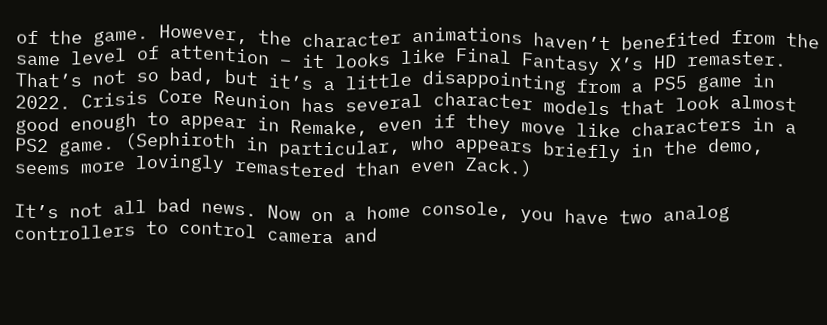of the game. However, the character animations haven’t benefited from the same level of attention – it looks like Final Fantasy X’s HD remaster. That’s not so bad, but it’s a little disappointing from a PS5 game in 2022. Crisis Core Reunion has several character models that look almost good enough to appear in Remake, even if they move like characters in a PS2 game. (Sephiroth in particular, who appears briefly in the demo, seems more lovingly remastered than even Zack.)

It’s not all bad news. Now on a home console, you have two analog controllers to control camera and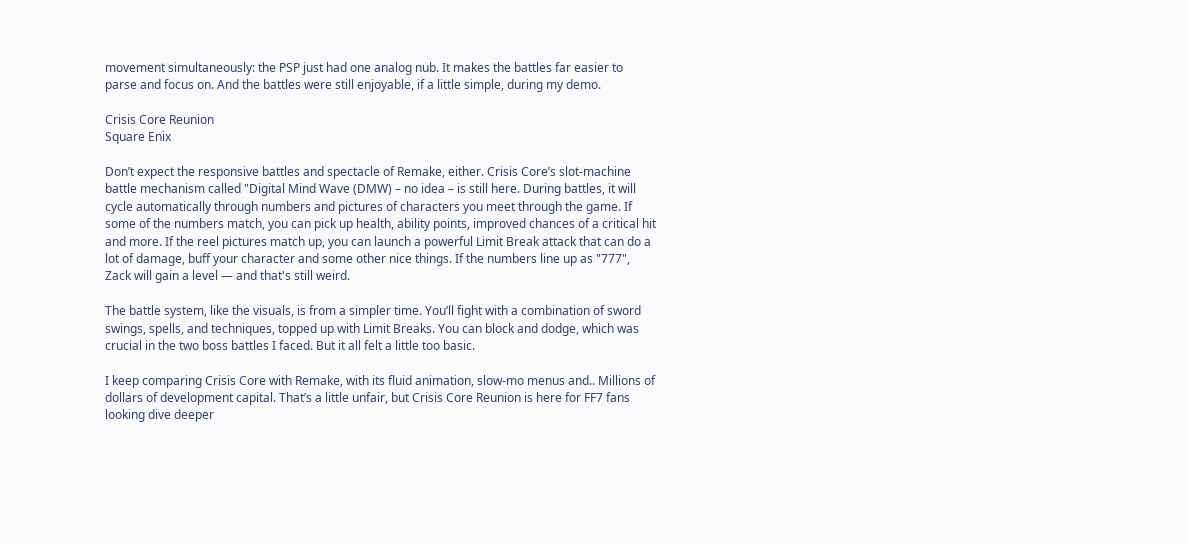movement simultaneously: the PSP just had one analog nub. It makes the battles far easier to parse and focus on. And the battles were still enjoyable, if a little simple, during my demo.

Crisis Core Reunion
Square Enix

Don’t expect the responsive battles and spectacle of Remake, either. Crisis Core’s slot-machine battle mechanism called "Digital Mind Wave (DMW) – no idea – is still here. During battles, it will cycle automatically through numbers and pictures of characters you meet through the game. If some of the numbers match, you can pick up health, ability points, improved chances of a critical hit and more. If the reel pictures match up, you can launch a powerful Limit Break attack that can do a lot of damage, buff your character and some other nice things. If the numbers line up as "777", Zack will gain a level — and that's still weird.

The battle system, like the visuals, is from a simpler time. You’ll fight with a combination of sword swings, spells, and techniques, topped up with Limit Breaks. You can block and dodge, which was crucial in the two boss battles I faced. But it all felt a little too basic.

I keep comparing Crisis Core with Remake, with its fluid animation, slow-mo menus and.. Millions of dollars of development capital. That’s a little unfair, but Crisis Core Reunion is here for FF7 fans looking dive deeper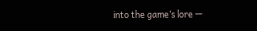into the game’s lore —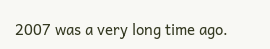2007 was a very long time ago.